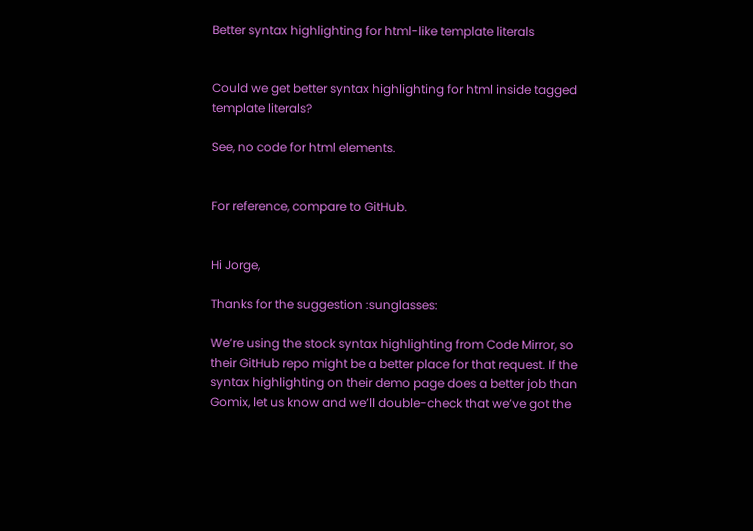Better syntax highlighting for html-like template literals


Could we get better syntax highlighting for html inside tagged template literals?

See, no code for html elements.


For reference, compare to GitHub.


Hi Jorge,

Thanks for the suggestion :sunglasses:

We’re using the stock syntax highlighting from Code Mirror, so their GitHub repo might be a better place for that request. If the syntax highlighting on their demo page does a better job than Gomix, let us know and we’ll double-check that we’ve got the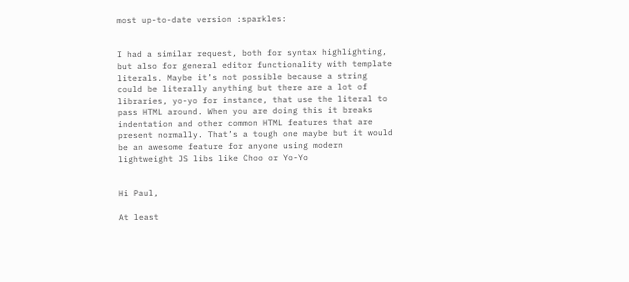most up-to-date version :sparkles:


I had a similar request, both for syntax highlighting, but also for general editor functionality with template literals. Maybe it’s not possible because a string could be literally anything but there are a lot of libraries, yo-yo for instance, that use the literal to pass HTML around. When you are doing this it breaks indentation and other common HTML features that are present normally. That’s a tough one maybe but it would be an awesome feature for anyone using modern lightweight JS libs like Choo or Yo-Yo


Hi Paul,

At least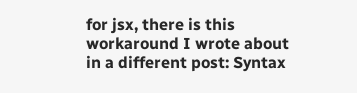for jsx, there is this workaround I wrote about in a different post: Syntax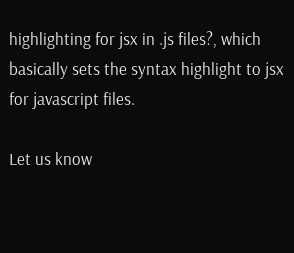highlighting for jsx in .js files?, which basically sets the syntax highlight to jsx for javascript files.

Let us know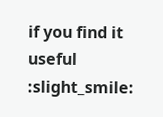if you find it useful :slight_smile: